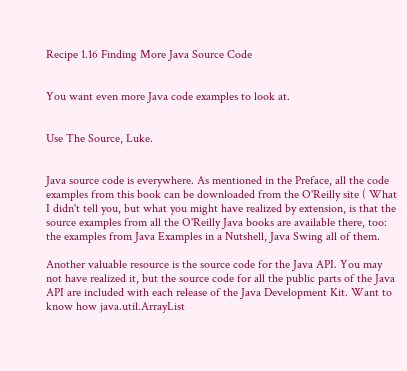Recipe 1.16 Finding More Java Source Code


You want even more Java code examples to look at.


Use The Source, Luke.


Java source code is everywhere. As mentioned in the Preface, all the code examples from this book can be downloaded from the O'Reilly site ( What I didn't tell you, but what you might have realized by extension, is that the source examples from all the O'Reilly Java books are available there, too: the examples from Java Examples in a Nutshell, Java Swing all of them.

Another valuable resource is the source code for the Java API. You may not have realized it, but the source code for all the public parts of the Java API are included with each release of the Java Development Kit. Want to know how java.util.ArrayList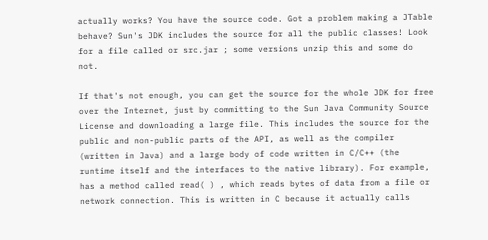actually works? You have the source code. Got a problem making a JTable behave? Sun's JDK includes the source for all the public classes! Look for a file called or src.jar ; some versions unzip this and some do not.

If that's not enough, you can get the source for the whole JDK for free over the Internet, just by committing to the Sun Java Community Source License and downloading a large file. This includes the source for the public and non-public parts of the API, as well as the compiler (written in Java) and a large body of code written in C/C++ (the runtime itself and the interfaces to the native library). For example, has a method called read( ) , which reads bytes of data from a file or network connection. This is written in C because it actually calls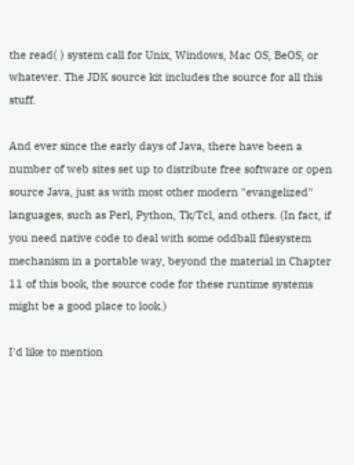the read( ) system call for Unix, Windows, Mac OS, BeOS, or whatever. The JDK source kit includes the source for all this stuff.

And ever since the early days of Java, there have been a number of web sites set up to distribute free software or open source Java, just as with most other modern "evangelized" languages, such as Perl, Python, Tk/Tcl, and others. (In fact, if you need native code to deal with some oddball filesystem mechanism in a portable way, beyond the material in Chapter 11 of this book, the source code for these runtime systems might be a good place to look.)

I'd like to mention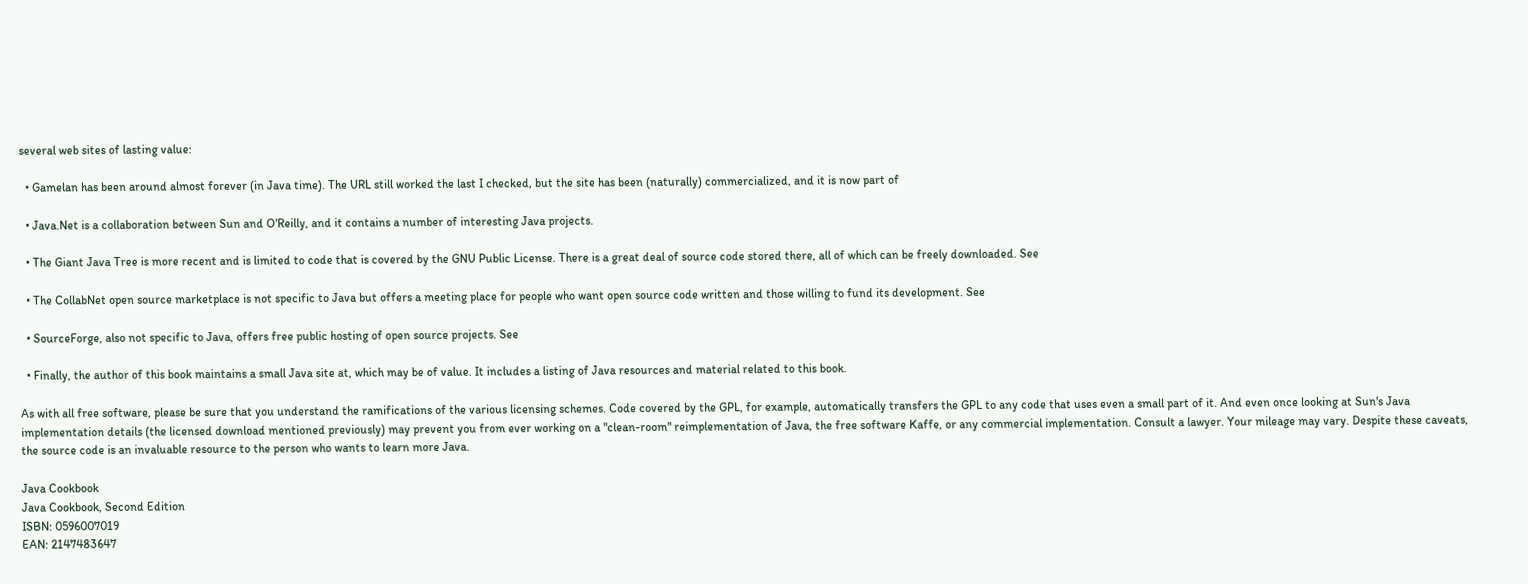several web sites of lasting value:

  • Gamelan has been around almost forever (in Java time). The URL still worked the last I checked, but the site has been (naturally) commercialized, and it is now part of

  • Java.Net is a collaboration between Sun and O'Reilly, and it contains a number of interesting Java projects.

  • The Giant Java Tree is more recent and is limited to code that is covered by the GNU Public License. There is a great deal of source code stored there, all of which can be freely downloaded. See

  • The CollabNet open source marketplace is not specific to Java but offers a meeting place for people who want open source code written and those willing to fund its development. See

  • SourceForge, also not specific to Java, offers free public hosting of open source projects. See

  • Finally, the author of this book maintains a small Java site at, which may be of value. It includes a listing of Java resources and material related to this book.

As with all free software, please be sure that you understand the ramifications of the various licensing schemes. Code covered by the GPL, for example, automatically transfers the GPL to any code that uses even a small part of it. And even once looking at Sun's Java implementation details (the licensed download mentioned previously) may prevent you from ever working on a "clean-room" reimplementation of Java, the free software Kaffe, or any commercial implementation. Consult a lawyer. Your mileage may vary. Despite these caveats, the source code is an invaluable resource to the person who wants to learn more Java.

Java Cookbook
Java Cookbook, Second Edition
ISBN: 0596007019
EAN: 2147483647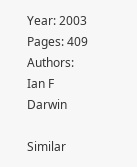Year: 2003
Pages: 409
Authors: Ian F Darwin

Similar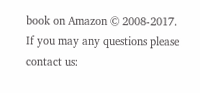book on Amazon © 2008-2017.
If you may any questions please contact us: